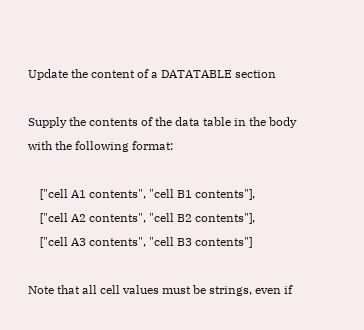Update the content of a DATATABLE section

Supply the contents of the data table in the body with the following format:

    ["cell A1 contents", "cell B1 contents"],
    ["cell A2 contents", "cell B2 contents"],
    ["cell A3 contents", "cell B3 contents"]

Note that all cell values must be strings, even if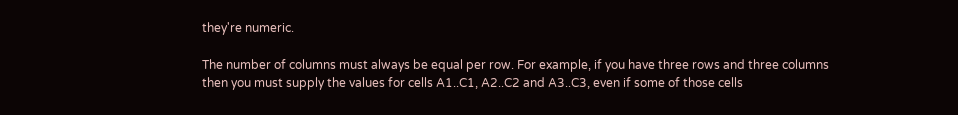they're numeric.

The number of columns must always be equal per row. For example, if you have three rows and three columns then you must supply the values for cells A1..C1, A2..C2 and A3..C3, even if some of those cells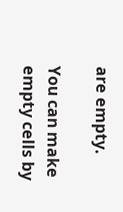are empty.

You can make empty cells by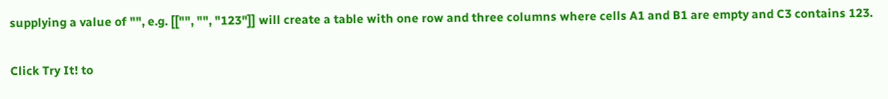supplying a value of "", e.g. [["", "", "123"]] will create a table with one row and three columns where cells A1 and B1 are empty and C3 contains 123.

Click Try It! to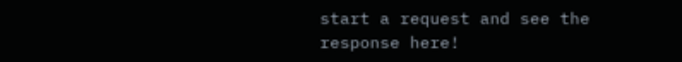start a request and see the response here!